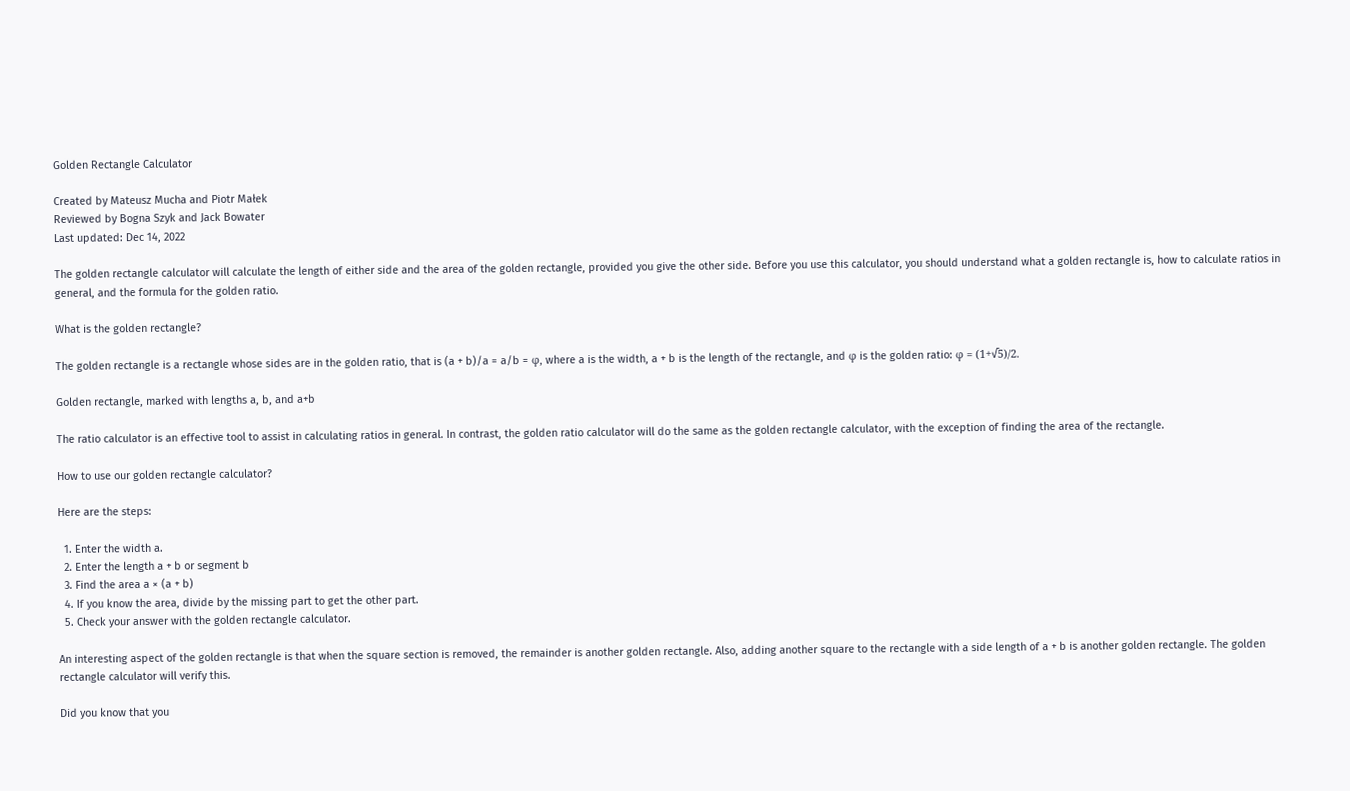Golden Rectangle Calculator

Created by Mateusz Mucha and Piotr Małek
Reviewed by Bogna Szyk and Jack Bowater
Last updated: Dec 14, 2022

The golden rectangle calculator will calculate the length of either side and the area of the golden rectangle, provided you give the other side. Before you use this calculator, you should understand what a golden rectangle is, how to calculate ratios in general, and the formula for the golden ratio.

What is the golden rectangle?

The golden rectangle is a rectangle whose sides are in the golden ratio, that is (a + b)/a = a/b = φ, where a is the width, a + b is the length of the rectangle, and φ is the golden ratio: φ = (1+√5)/2.

Golden rectangle, marked with lengths a, b, and a+b

The ratio calculator is an effective tool to assist in calculating ratios in general. In contrast, the golden ratio calculator will do the same as the golden rectangle calculator, with the exception of finding the area of the rectangle.

How to use our golden rectangle calculator?

Here are the steps:

  1. Enter the width a.
  2. Enter the length a + b or segment b
  3. Find the area a × (a + b)
  4. If you know the area, divide by the missing part to get the other part.
  5. Check your answer with the golden rectangle calculator.

An interesting aspect of the golden rectangle is that when the square section is removed, the remainder is another golden rectangle. Also, adding another square to the rectangle with a side length of a + b is another golden rectangle. The golden rectangle calculator will verify this.

Did you know that you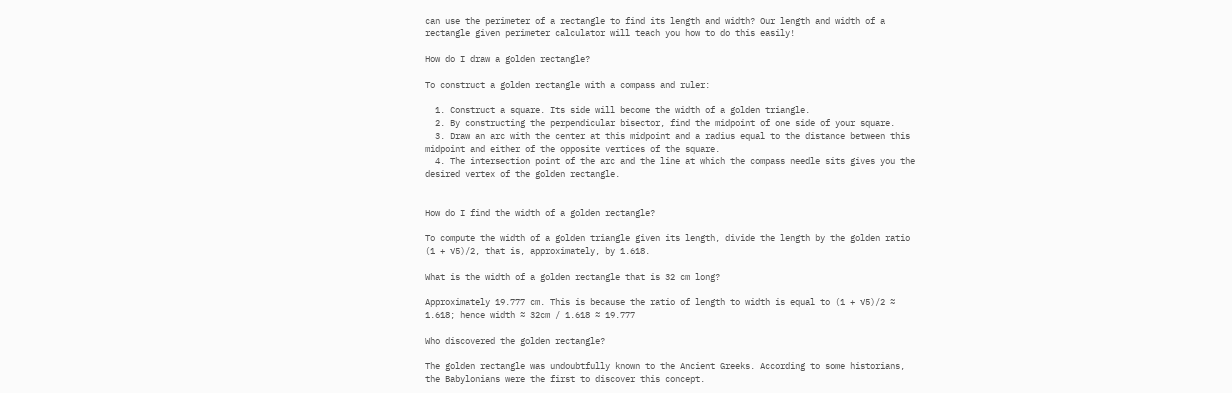can use the perimeter of a rectangle to find its length and width? Our length and width of a rectangle given perimeter calculator will teach you how to do this easily!

How do I draw a golden rectangle?

To construct a golden rectangle with a compass and ruler:

  1. Construct a square. Its side will become the width of a golden triangle.
  2. By constructing the perpendicular bisector, find the midpoint of one side of your square.
  3. Draw an arc with the center at this midpoint and a radius equal to the distance between this midpoint and either of the opposite vertices of the square.
  4. The intersection point of the arc and the line at which the compass needle sits gives you the desired vertex of the golden rectangle.


How do I find the width of a golden rectangle?

To compute the width of a golden triangle given its length, divide the length by the golden ratio (1 + √5)/2, that is, approximately, by 1.618.

What is the width of a golden rectangle that is 32 cm long?

Approximately 19.777 cm. This is because the ratio of length to width is equal to (1 + √5)/2 ≈ 1.618; hence width ≈ 32cm / 1.618 ≈ 19.777

Who discovered the golden rectangle?

The golden rectangle was undoubtfully known to the Ancient Greeks. According to some historians, the Babylonians were the first to discover this concept.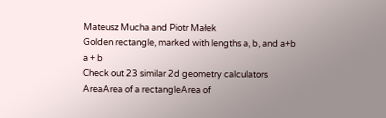Mateusz Mucha and Piotr Małek
Golden rectangle, marked with lengths a, b, and a+b
a + b
Check out 23 similar 2d geometry calculators
AreaArea of a rectangleArea of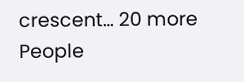crescent… 20 more
People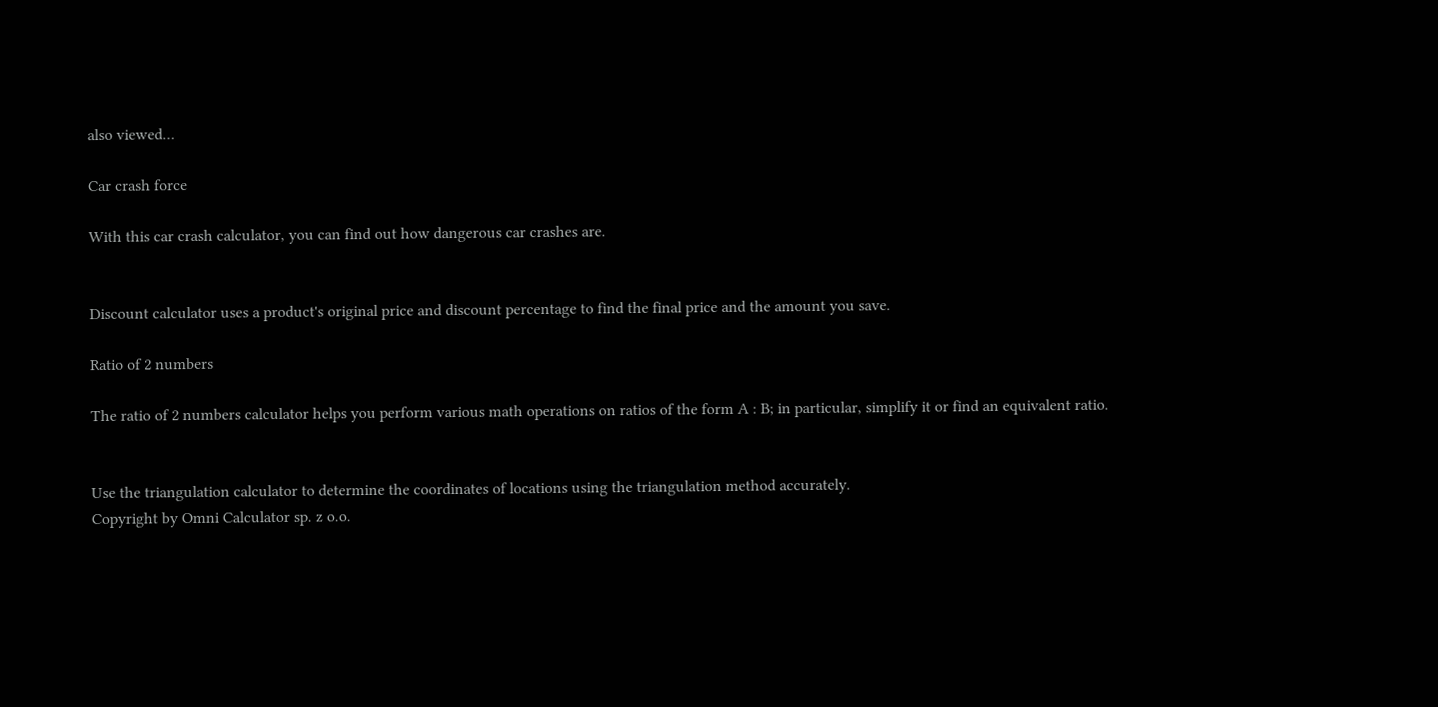also viewed…

Car crash force

With this car crash calculator, you can find out how dangerous car crashes are.


Discount calculator uses a product's original price and discount percentage to find the final price and the amount you save.

Ratio of 2 numbers

The ratio of 2 numbers calculator helps you perform various math operations on ratios of the form A : B; in particular, simplify it or find an equivalent ratio.


Use the triangulation calculator to determine the coordinates of locations using the triangulation method accurately.
Copyright by Omni Calculator sp. z o.o.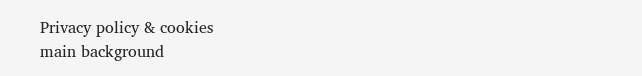Privacy policy & cookies
main background